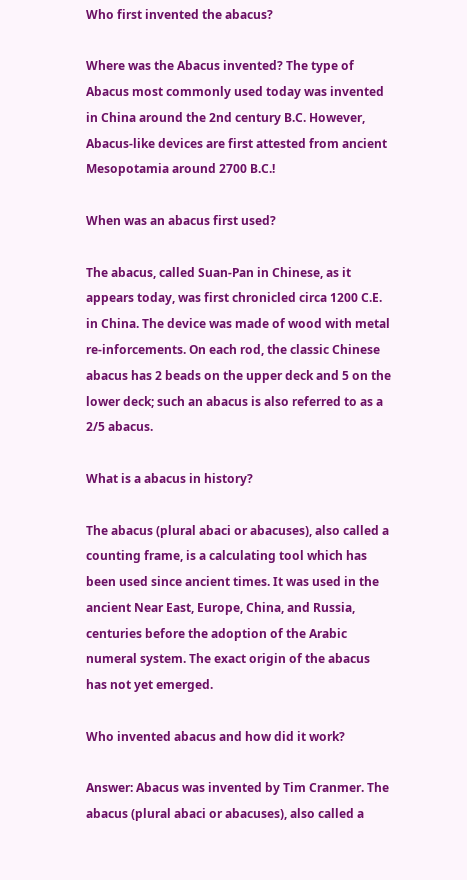Who first invented the abacus?

Where was the Abacus invented? The type of Abacus most commonly used today was invented in China around the 2nd century B.C. However, Abacus-like devices are first attested from ancient Mesopotamia around 2700 B.C.!

When was an abacus first used?

The abacus, called Suan-Pan in Chinese, as it appears today, was first chronicled circa 1200 C.E. in China. The device was made of wood with metal re-inforcements. On each rod, the classic Chinese abacus has 2 beads on the upper deck and 5 on the lower deck; such an abacus is also referred to as a 2/5 abacus.

What is a abacus in history?

The abacus (plural abaci or abacuses), also called a counting frame, is a calculating tool which has been used since ancient times. It was used in the ancient Near East, Europe, China, and Russia, centuries before the adoption of the Arabic numeral system. The exact origin of the abacus has not yet emerged.

Who invented abacus and how did it work?

Answer: Abacus was invented by Tim Cranmer. The abacus (plural abaci or abacuses), also called a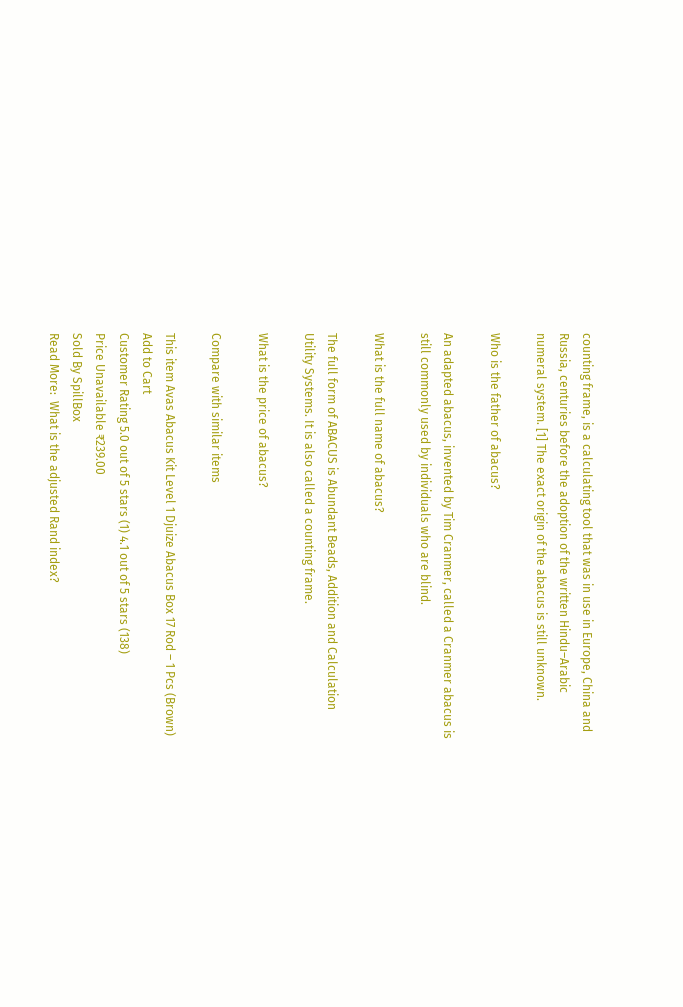counting frame, is a calculating tool that was in use in Europe, China and Russia, centuries before the adoption of the written Hindu–Arabic numeral system. [1] The exact origin of the abacus is still unknown.

Who is the father of abacus?

An adapted abacus, invented by Tim Cranmer, called a Cranmer abacus is still commonly used by individuals who are blind.

What is the full name of abacus?

The full form of ABACUS is Abundant Beads, Addition and Calculation Utility Systems. It is also called a counting frame.

What is the price of abacus?

Compare with similar items

This item Avas Abacus Kit Level 1 Djuize Abacus Box 17 Rod – 1 Pcs (Brown)
Add to Cart
Customer Rating 5.0 out of 5 stars (1) 4.1 out of 5 stars (138)
Price Unavailable ₹239.00
Sold By SpillBox
Read More:  What is the adjusted Rand index?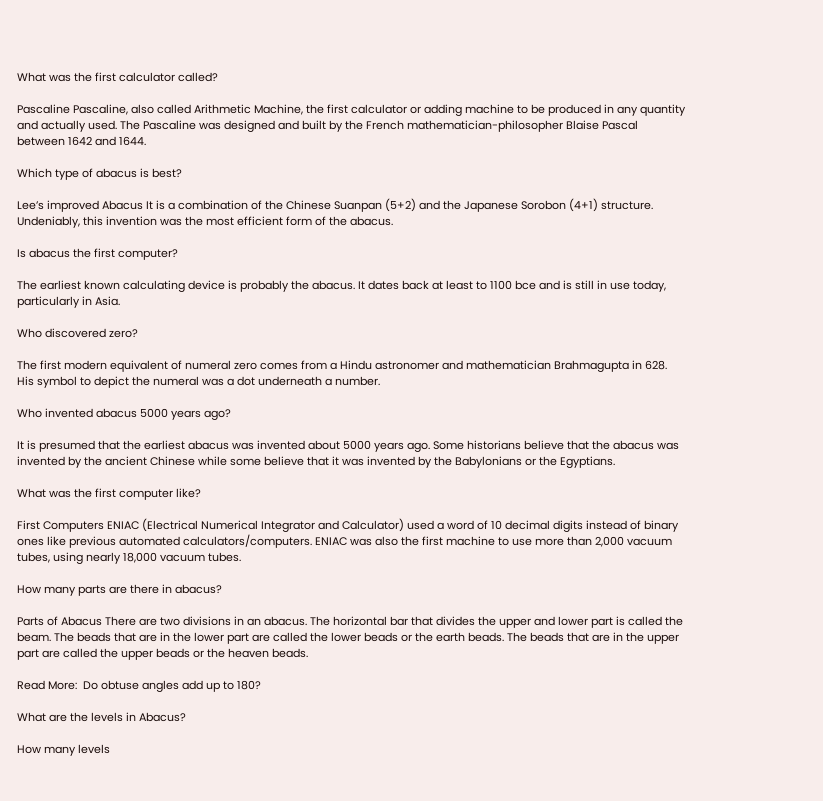What was the first calculator called?

Pascaline Pascaline, also called Arithmetic Machine, the first calculator or adding machine to be produced in any quantity and actually used. The Pascaline was designed and built by the French mathematician-philosopher Blaise Pascal between 1642 and 1644.

Which type of abacus is best?

Lee’s improved Abacus It is a combination of the Chinese Suanpan (5+2) and the Japanese Sorobon (4+1) structure. Undeniably, this invention was the most efficient form of the abacus.

Is abacus the first computer?

The earliest known calculating device is probably the abacus. It dates back at least to 1100 bce and is still in use today, particularly in Asia.

Who discovered zero?

The first modern equivalent of numeral zero comes from a Hindu astronomer and mathematician Brahmagupta in 628. His symbol to depict the numeral was a dot underneath a number.

Who invented abacus 5000 years ago?

It is presumed that the earliest abacus was invented about 5000 years ago. Some historians believe that the abacus was invented by the ancient Chinese while some believe that it was invented by the Babylonians or the Egyptians.

What was the first computer like?

First Computers ENIAC (Electrical Numerical Integrator and Calculator) used a word of 10 decimal digits instead of binary ones like previous automated calculators/computers. ENIAC was also the first machine to use more than 2,000 vacuum tubes, using nearly 18,000 vacuum tubes.

How many parts are there in abacus?

Parts of Abacus There are two divisions in an abacus. The horizontal bar that divides the upper and lower part is called the beam. The beads that are in the lower part are called the lower beads or the earth beads. The beads that are in the upper part are called the upper beads or the heaven beads.

Read More:  Do obtuse angles add up to 180?

What are the levels in Abacus?

How many levels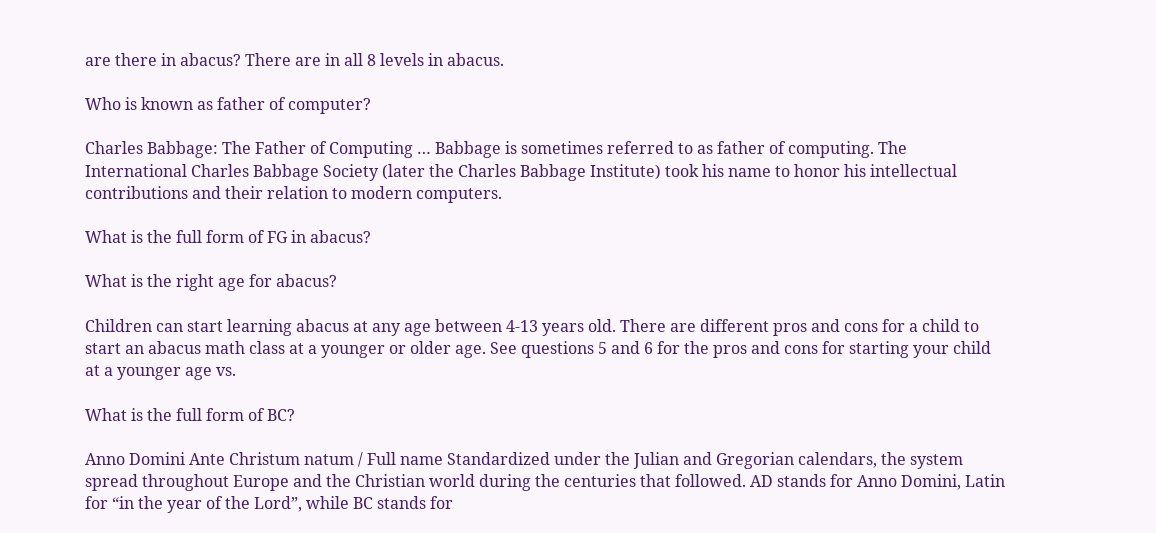are there in abacus? There are in all 8 levels in abacus.

Who is known as father of computer?

Charles Babbage: The Father of Computing … Babbage is sometimes referred to as father of computing. The International Charles Babbage Society (later the Charles Babbage Institute) took his name to honor his intellectual contributions and their relation to modern computers.

What is the full form of FG in abacus?

What is the right age for abacus?

Children can start learning abacus at any age between 4-13 years old. There are different pros and cons for a child to start an abacus math class at a younger or older age. See questions 5 and 6 for the pros and cons for starting your child at a younger age vs.

What is the full form of BC?

Anno Domini Ante Christum natum / Full name Standardized under the Julian and Gregorian calendars, the system spread throughout Europe and the Christian world during the centuries that followed. AD stands for Anno Domini, Latin for “in the year of the Lord”, while BC stands for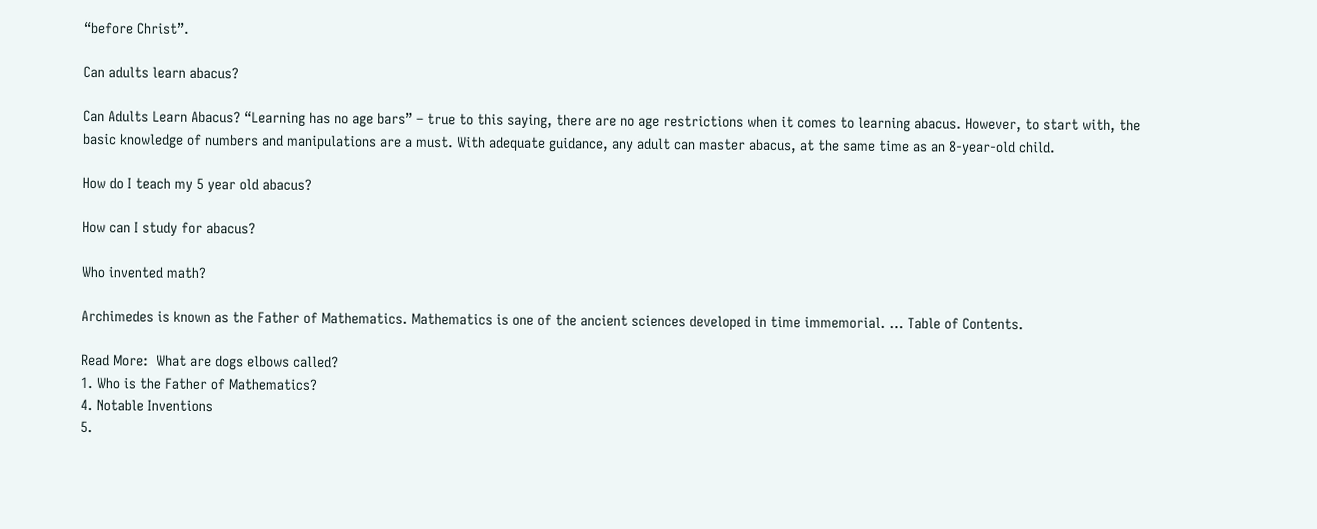“before Christ”.

Can adults learn abacus?

Can Adults Learn Abacus? “Learning has no age bars” – true to this saying, there are no age restrictions when it comes to learning abacus. However, to start with, the basic knowledge of numbers and manipulations are a must. With adequate guidance, any adult can master abacus, at the same time as an 8-year-old child.

How do I teach my 5 year old abacus?

How can I study for abacus?

Who invented math?

Archimedes is known as the Father of Mathematics. Mathematics is one of the ancient sciences developed in time immemorial. … Table of Contents.

Read More:  What are dogs elbows called?
1. Who is the Father of Mathematics?
4. Notable Inventions
5.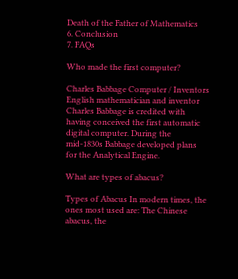Death of the Father of Mathematics
6. Conclusion
7. FAQs

Who made the first computer?

Charles Babbage Computer / Inventors English mathematician and inventor Charles Babbage is credited with having conceived the first automatic digital computer. During the mid-1830s Babbage developed plans for the Analytical Engine.

What are types of abacus?

Types of Abacus In modern times, the ones most used are: The Chinese abacus, the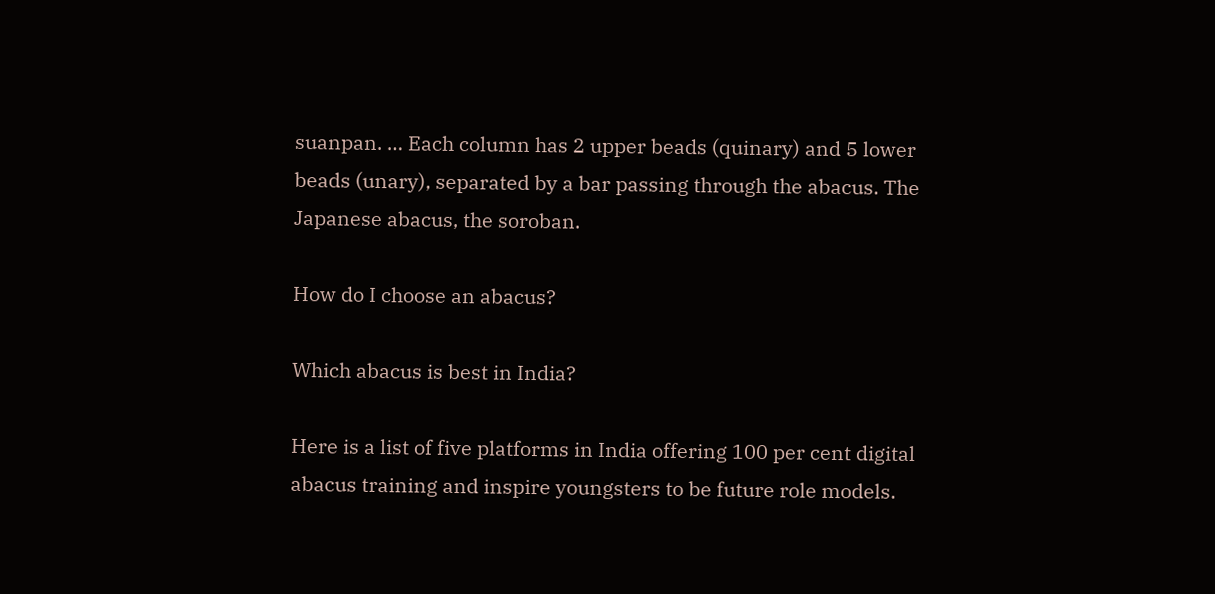suanpan. … Each column has 2 upper beads (quinary) and 5 lower beads (unary), separated by a bar passing through the abacus. The Japanese abacus, the soroban.

How do I choose an abacus?

Which abacus is best in India?

Here is a list of five platforms in India offering 100 per cent digital abacus training and inspire youngsters to be future role models.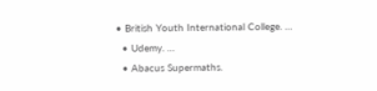• British Youth International College. …
  • Udemy. …
  • Abacus Supermaths.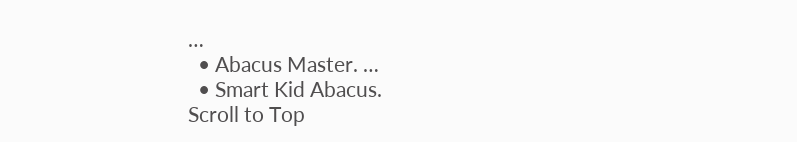…
  • Abacus Master. …
  • Smart Kid Abacus.
Scroll to Top